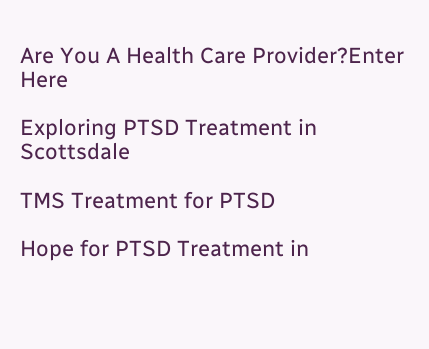Are You A Health Care Provider?Enter Here

Exploring PTSD Treatment in Scottsdale

TMS Treatment for PTSD

Hope for PTSD Treatment in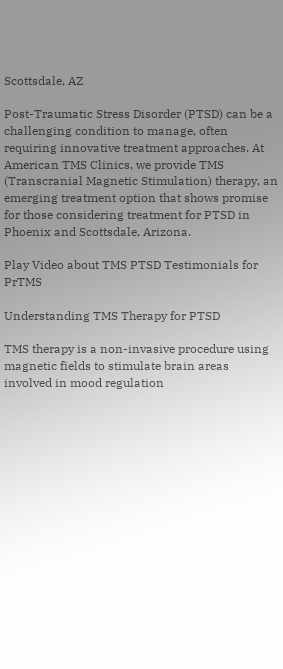Scottsdale, AZ

Post-Traumatic Stress Disorder (PTSD) can be a challenging condition to manage, often requiring innovative treatment approaches. At American TMS Clinics, we provide TMS (Transcranial Magnetic Stimulation) therapy, an emerging treatment option that shows promise for those considering treatment for PTSD in Phoenix and Scottsdale, Arizona.

Play Video about TMS PTSD Testimonials for PrTMS

Understanding TMS Therapy for PTSD

TMS therapy is a non-invasive procedure using magnetic fields to stimulate brain areas involved in mood regulation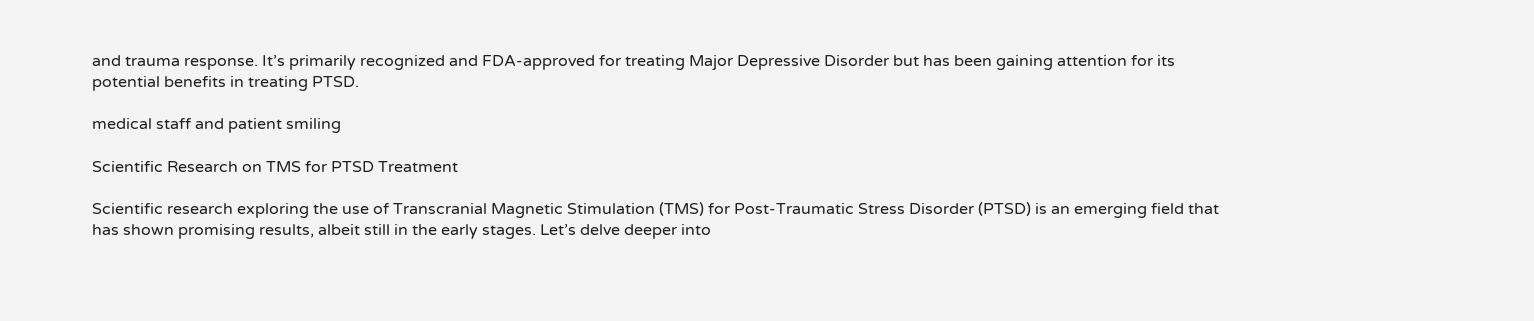and trauma response. It’s primarily recognized and FDA-approved for treating Major Depressive Disorder but has been gaining attention for its potential benefits in treating PTSD.

medical staff and patient smiling

Scientific Research on TMS for PTSD Treatment

Scientific research exploring the use of Transcranial Magnetic Stimulation (TMS) for Post-Traumatic Stress Disorder (PTSD) is an emerging field that has shown promising results, albeit still in the early stages. Let’s delve deeper into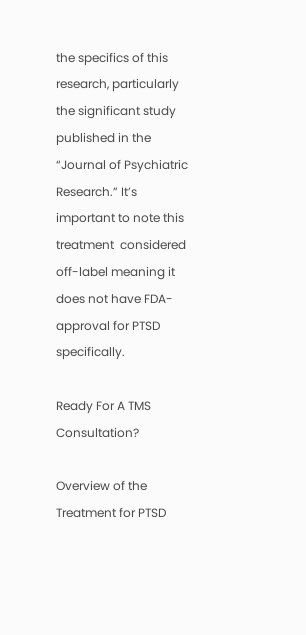the specifics of this research, particularly the significant study published in the “Journal of Psychiatric Research.” It’s important to note this treatment  considered off-label meaning it does not have FDA-approval for PTSD specifically.

Ready For A TMS Consultation?

Overview of the Treatment for PTSD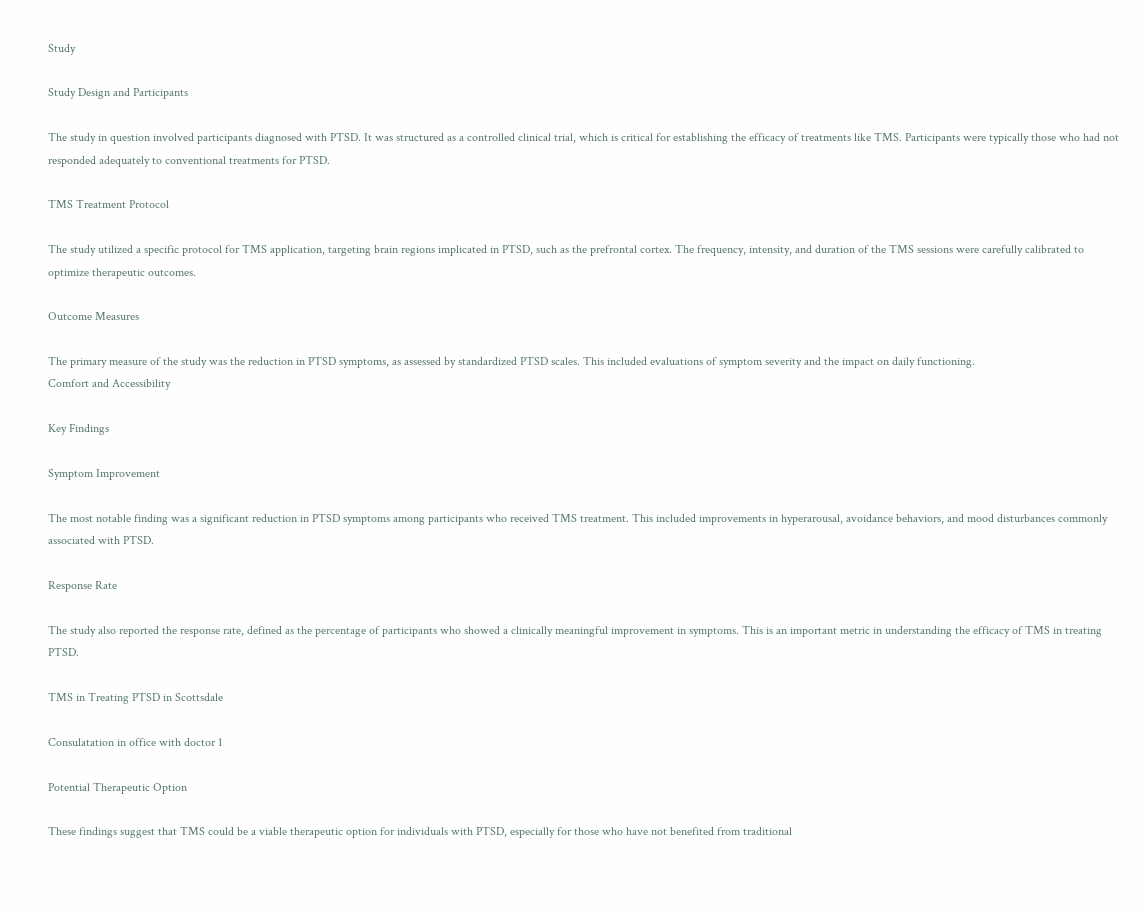Study

Study Design and Participants

The study in question involved participants diagnosed with PTSD. It was structured as a controlled clinical trial, which is critical for establishing the efficacy of treatments like TMS. Participants were typically those who had not responded adequately to conventional treatments for PTSD.

TMS Treatment Protocol

The study utilized a specific protocol for TMS application, targeting brain regions implicated in PTSD, such as the prefrontal cortex. The frequency, intensity, and duration of the TMS sessions were carefully calibrated to optimize therapeutic outcomes.

Outcome Measures

The primary measure of the study was the reduction in PTSD symptoms, as assessed by standardized PTSD scales. This included evaluations of symptom severity and the impact on daily functioning.
Comfort and Accessibility

Key Findings

Symptom Improvement

The most notable finding was a significant reduction in PTSD symptoms among participants who received TMS treatment. This included improvements in hyperarousal, avoidance behaviors, and mood disturbances commonly associated with PTSD.

Response Rate

The study also reported the response rate, defined as the percentage of participants who showed a clinically meaningful improvement in symptoms. This is an important metric in understanding the efficacy of TMS in treating PTSD.

TMS in Treating PTSD in Scottsdale

Consulatation in office with doctor 1

Potential Therapeutic Option

These findings suggest that TMS could be a viable therapeutic option for individuals with PTSD, especially for those who have not benefited from traditional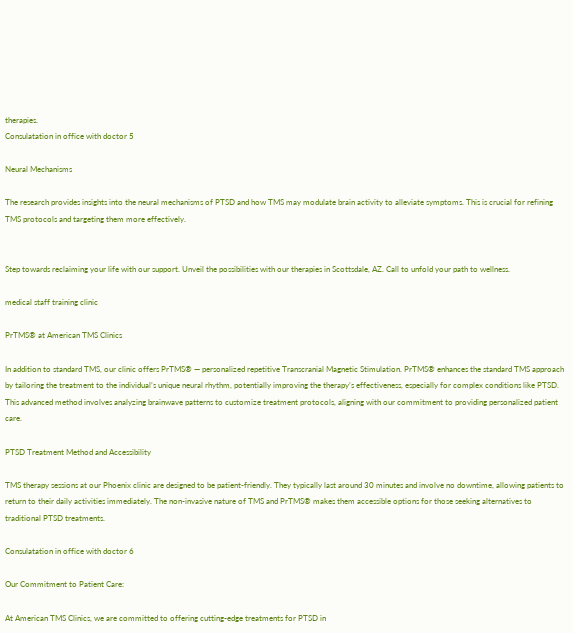therapies.
Consulatation in office with doctor 5

Neural Mechanisms

The research provides insights into the neural mechanisms of PTSD and how TMS may modulate brain activity to alleviate symptoms. This is crucial for refining TMS protocols and targeting them more effectively.


Step towards reclaiming your life with our support. Unveil the possibilities with our therapies in Scottsdale, AZ. Call to unfold your path to wellness.

medical staff training clinic

PrTMS® at American TMS Clinics

In addition to standard TMS, our clinic offers PrTMS® — personalized repetitive Transcranial Magnetic Stimulation. PrTMS® enhances the standard TMS approach by tailoring the treatment to the individual’s unique neural rhythm, potentially improving the therapy’s effectiveness, especially for complex conditions like PTSD. This advanced method involves analyzing brainwave patterns to customize treatment protocols, aligning with our commitment to providing personalized patient care.

PTSD Treatment Method and Accessibility

TMS therapy sessions at our Phoenix clinic are designed to be patient-friendly. They typically last around 30 minutes and involve no downtime, allowing patients to return to their daily activities immediately. The non-invasive nature of TMS and PrTMS® makes them accessible options for those seeking alternatives to traditional PTSD treatments.

Consulatation in office with doctor 6

Our Commitment to Patient Care:

At American TMS Clinics, we are committed to offering cutting-edge treatments for PTSD in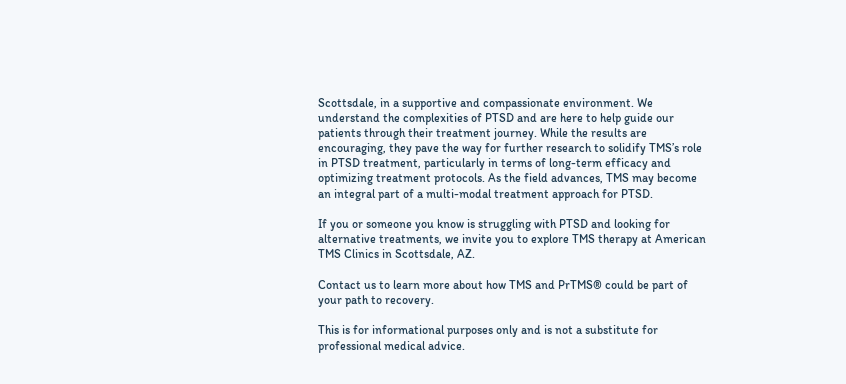Scottsdale, in a supportive and compassionate environment. We understand the complexities of PTSD and are here to help guide our patients through their treatment journey. While the results are encouraging, they pave the way for further research to solidify TMS’s role in PTSD treatment, particularly in terms of long-term efficacy and optimizing treatment protocols. As the field advances, TMS may become an integral part of a multi-modal treatment approach for PTSD.

If you or someone you know is struggling with PTSD and looking for alternative treatments, we invite you to explore TMS therapy at American TMS Clinics in Scottsdale, AZ.

Contact us to learn more about how TMS and PrTMS® could be part of your path to recovery.

This is for informational purposes only and is not a substitute for professional medical advice.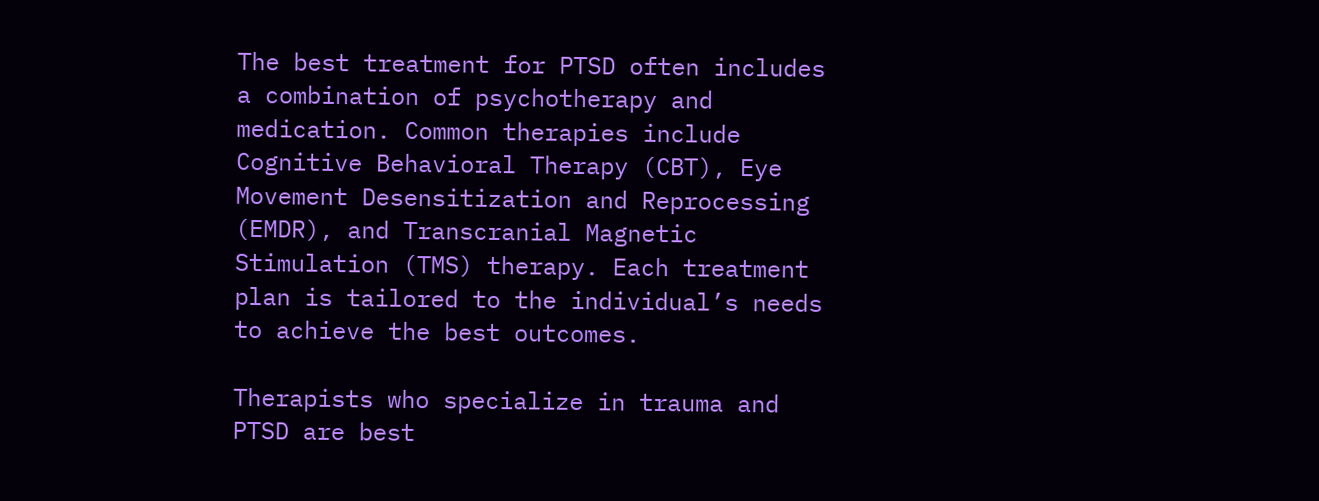The best treatment for PTSD often includes a combination of psychotherapy and medication. Common therapies include Cognitive Behavioral Therapy (CBT), Eye Movement Desensitization and Reprocessing (EMDR), and Transcranial Magnetic Stimulation (TMS) therapy. Each treatment plan is tailored to the individual’s needs to achieve the best outcomes.

Therapists who specialize in trauma and PTSD are best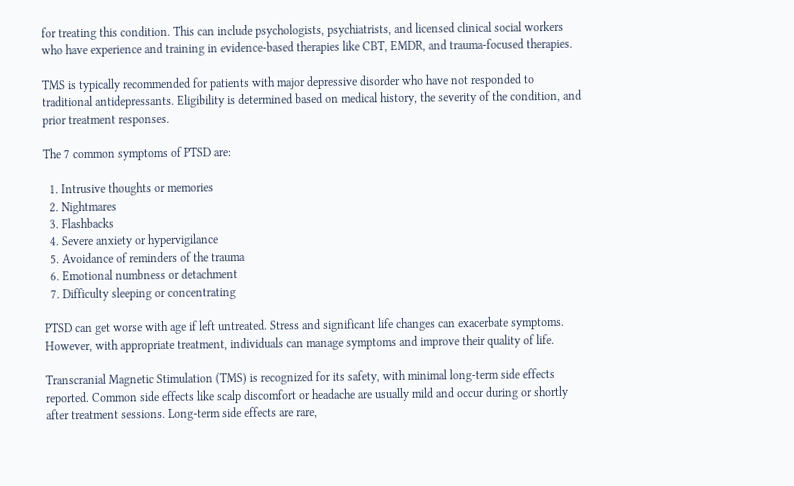for treating this condition. This can include psychologists, psychiatrists, and licensed clinical social workers who have experience and training in evidence-based therapies like CBT, EMDR, and trauma-focused therapies.

TMS is typically recommended for patients with major depressive disorder who have not responded to traditional antidepressants. Eligibility is determined based on medical history, the severity of the condition, and prior treatment responses.

The 7 common symptoms of PTSD are:

  1. Intrusive thoughts or memories
  2. Nightmares
  3. Flashbacks
  4. Severe anxiety or hypervigilance
  5. Avoidance of reminders of the trauma
  6. Emotional numbness or detachment
  7. Difficulty sleeping or concentrating

PTSD can get worse with age if left untreated. Stress and significant life changes can exacerbate symptoms. However, with appropriate treatment, individuals can manage symptoms and improve their quality of life.

Transcranial Magnetic Stimulation (TMS) is recognized for its safety, with minimal long-term side effects reported. Common side effects like scalp discomfort or headache are usually mild and occur during or shortly after treatment sessions. Long-term side effects are rare,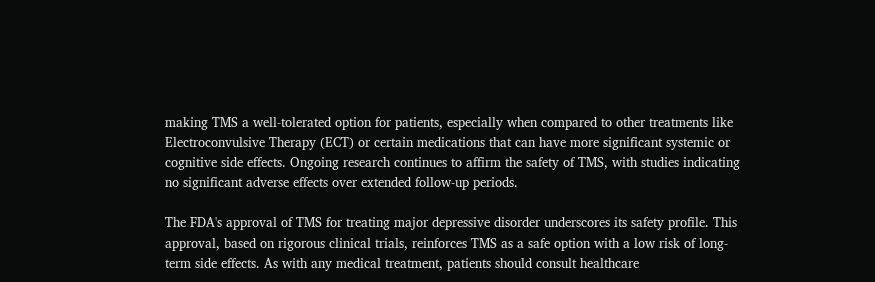making TMS a well-tolerated option for patients, especially when compared to other treatments like Electroconvulsive Therapy (ECT) or certain medications that can have more significant systemic or cognitive side effects. Ongoing research continues to affirm the safety of TMS, with studies indicating no significant adverse effects over extended follow-up periods.

The FDA's approval of TMS for treating major depressive disorder underscores its safety profile. This approval, based on rigorous clinical trials, reinforces TMS as a safe option with a low risk of long-term side effects. As with any medical treatment, patients should consult healthcare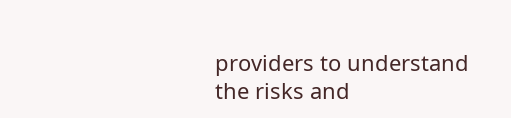providers to understand the risks and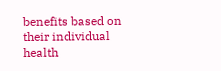benefits based on their individual health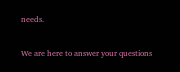needs.

We are here to answer your questions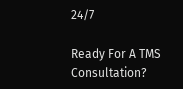24/7

Ready For A TMS Consultation?